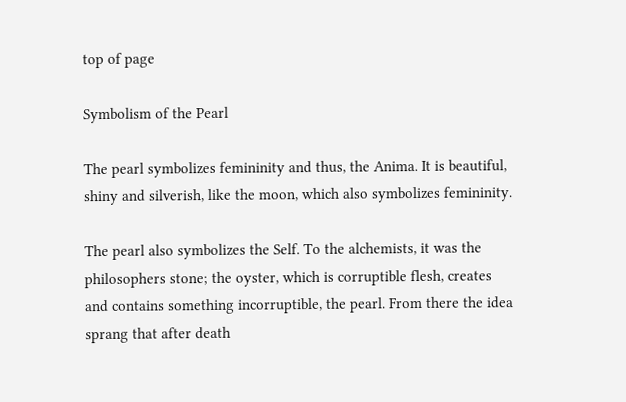top of page

Symbolism of the Pearl

The pearl symbolizes femininity and thus, the Anima. It is beautiful, shiny and silverish, like the moon, which also symbolizes femininity.

The pearl also symbolizes the Self. To the alchemists, it was the philosophers stone; the oyster, which is corruptible flesh, creates and contains something incorruptible, the pearl. From there the idea sprang that after death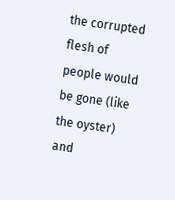the corrupted flesh of people would be gone (like the oyster) and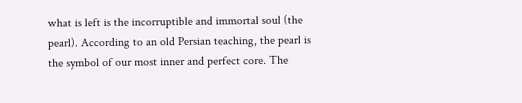what is left is the incorruptible and immortal soul (the pearl). According to an old Persian teaching, the pearl is the symbol of our most inner and perfect core. The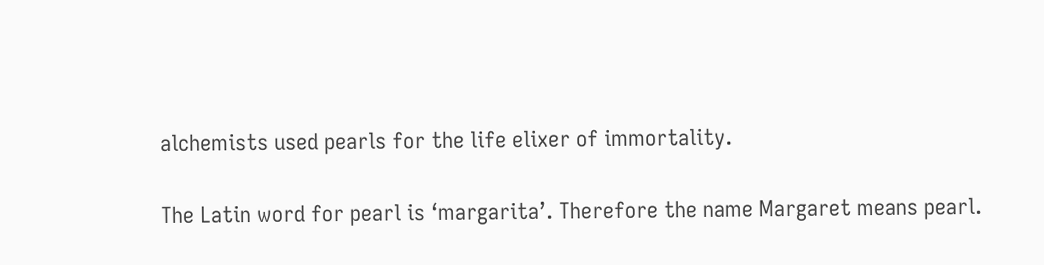alchemists used pearls for the life elixer of immortality.

The Latin word for pearl is ‘margarita’. Therefore the name Margaret means pearl.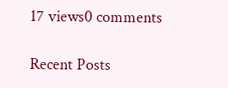17 views0 comments

Recent Posts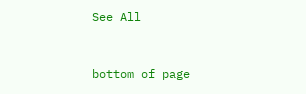See All


bottom of page